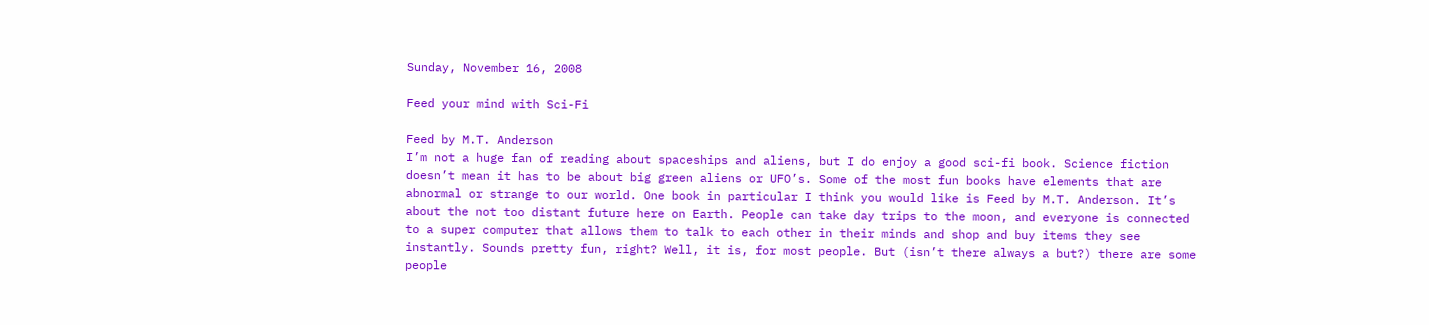Sunday, November 16, 2008

Feed your mind with Sci-Fi

Feed by M.T. Anderson
I’m not a huge fan of reading about spaceships and aliens, but I do enjoy a good sci-fi book. Science fiction doesn’t mean it has to be about big green aliens or UFO’s. Some of the most fun books have elements that are abnormal or strange to our world. One book in particular I think you would like is Feed by M.T. Anderson. It’s about the not too distant future here on Earth. People can take day trips to the moon, and everyone is connected to a super computer that allows them to talk to each other in their minds and shop and buy items they see instantly. Sounds pretty fun, right? Well, it is, for most people. But (isn’t there always a but?) there are some people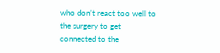who don’t react too well to the surgery to get connected to the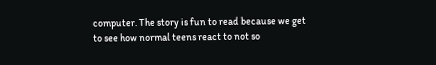computer. The story is fun to read because we get to see how normal teens react to not so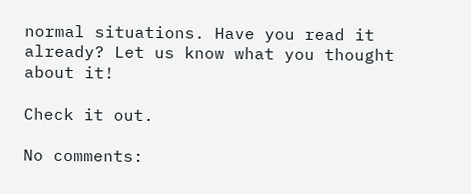normal situations. Have you read it already? Let us know what you thought about it!

Check it out.

No comments: